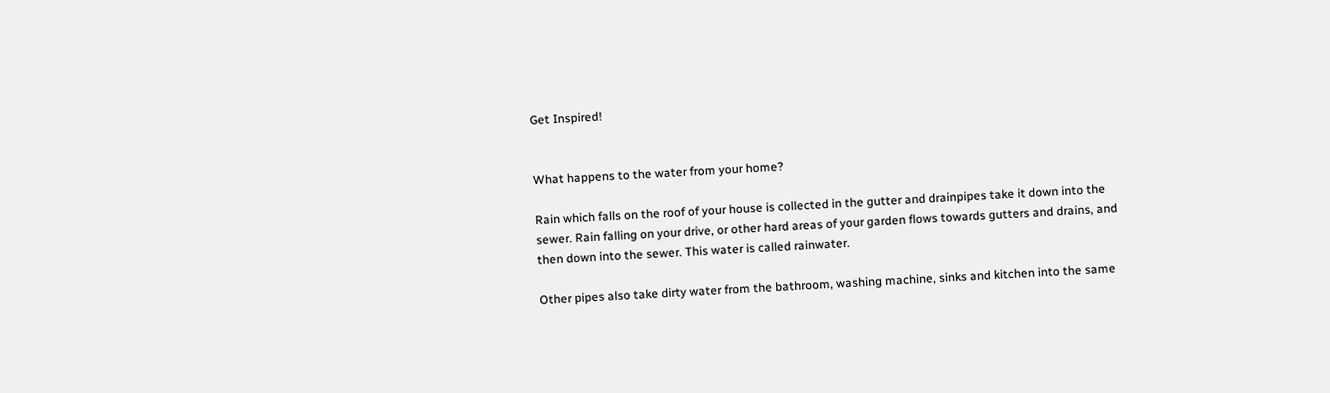Get Inspired!


What happens to the water from your home?

Rain which falls on the roof of your house is collected in the gutter and drainpipes take it down into the sewer. Rain falling on your drive, or other hard areas of your garden flows towards gutters and drains, and then down into the sewer. This water is called rainwater.

Other pipes also take dirty water from the bathroom, washing machine, sinks and kitchen into the same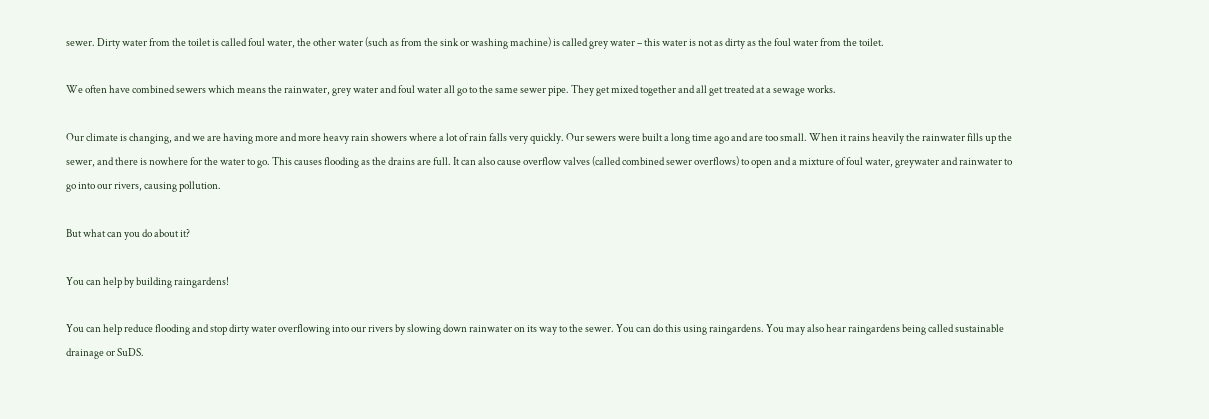sewer. Dirty water from the toilet is called foul water, the other water (such as from the sink or washing machine) is called grey water – this water is not as dirty as the foul water from the toilet.

We often have combined sewers which means the rainwater, grey water and foul water all go to the same sewer pipe. They get mixed together and all get treated at a sewage works.

Our climate is changing, and we are having more and more heavy rain showers where a lot of rain falls very quickly. Our sewers were built a long time ago and are too small. When it rains heavily the rainwater fills up the sewer, and there is nowhere for the water to go. This causes flooding as the drains are full. It can also cause overflow valves (called combined sewer overflows) to open and a mixture of foul water, greywater and rainwater to go into our rivers, causing pollution.

But what can you do about it?

You can help by building raingardens!

You can help reduce flooding and stop dirty water overflowing into our rivers by slowing down rainwater on its way to the sewer. You can do this using raingardens. You may also hear raingardens being called sustainable drainage or SuDS.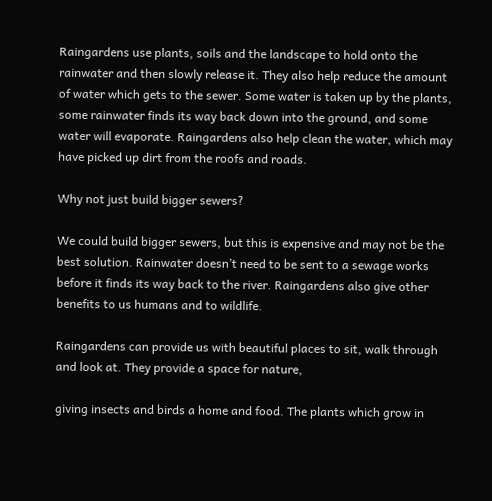Raingardens use plants, soils and the landscape to hold onto the rainwater and then slowly release it. They also help reduce the amount of water which gets to the sewer. Some water is taken up by the plants, some rainwater finds its way back down into the ground, and some water will evaporate. Raingardens also help clean the water, which may have picked up dirt from the roofs and roads.

Why not just build bigger sewers?

We could build bigger sewers, but this is expensive and may not be the best solution. Rainwater doesn’t need to be sent to a sewage works before it finds its way back to the river. Raingardens also give other benefits to us humans and to wildlife.

Raingardens can provide us with beautiful places to sit, walk through and look at. They provide a space for nature,

giving insects and birds a home and food. The plants which grow in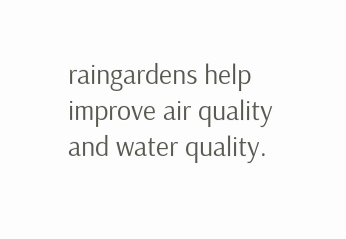raingardens help improve air quality and water quality.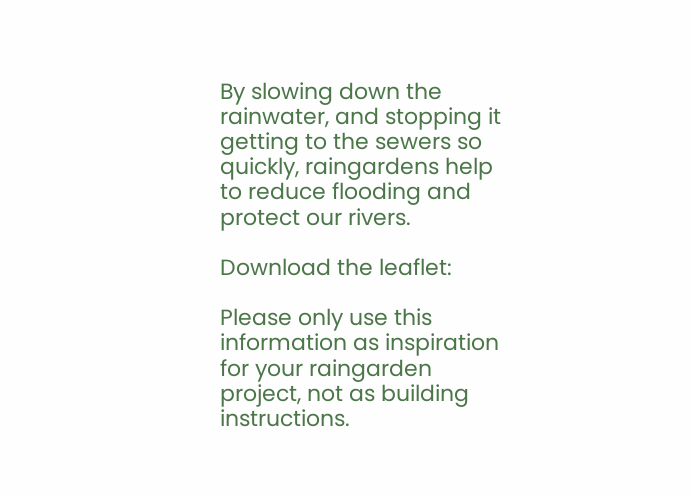By slowing down the rainwater, and stopping it getting to the sewers so quickly, raingardens help to reduce flooding and protect our rivers.

Download the leaflet:

Please only use this information as inspiration for your raingarden project, not as building instructions.